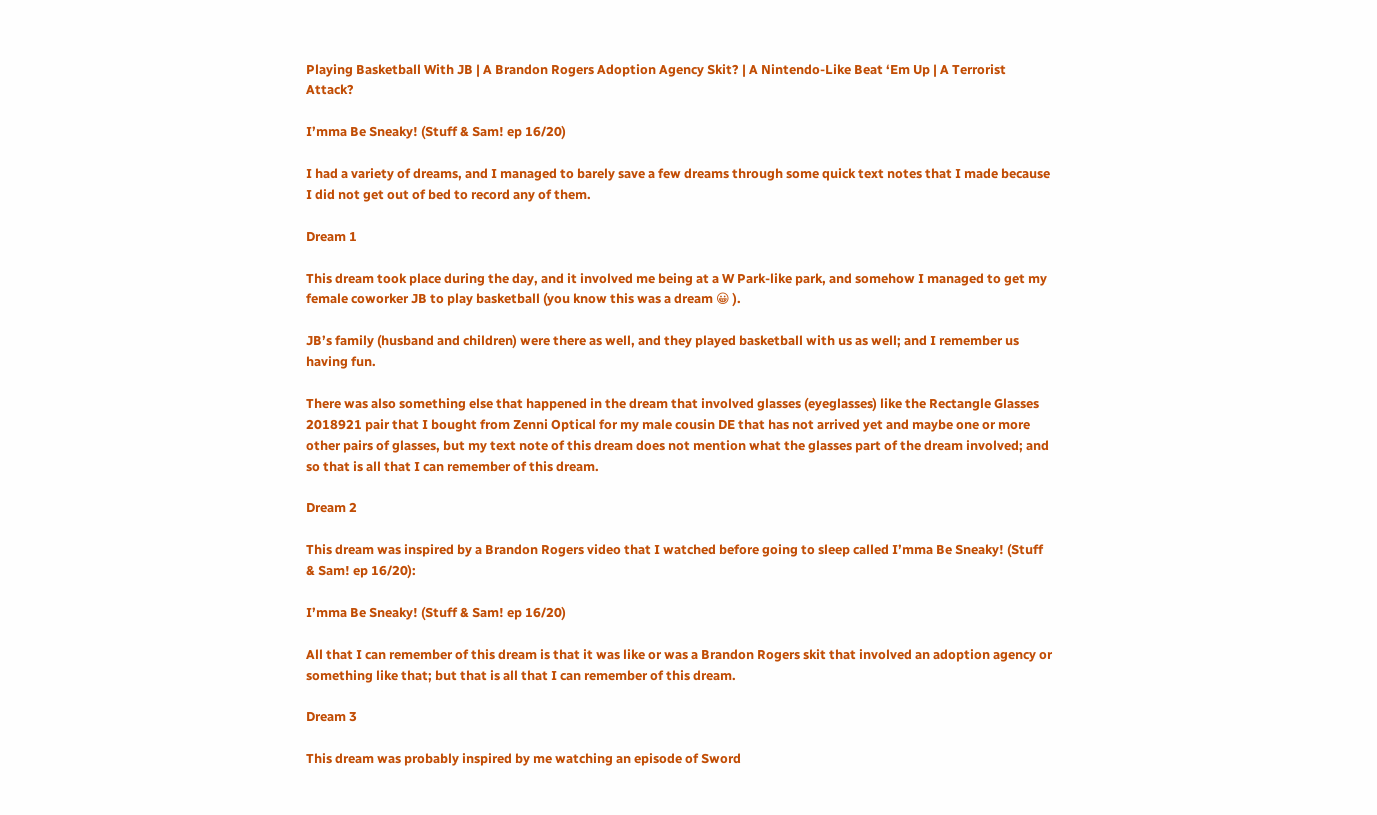Playing Basketball With JB | A Brandon Rogers Adoption Agency Skit? | A Nintendo-Like Beat ‘Em Up | A Terrorist Attack?

I’mma Be Sneaky! (Stuff & Sam! ep 16/20)

I had a variety of dreams, and I managed to barely save a few dreams through some quick text notes that I made because I did not get out of bed to record any of them.

Dream 1

This dream took place during the day, and it involved me being at a W Park-like park, and somehow I managed to get my female coworker JB to play basketball (you know this was a dream 😀 ).

JB’s family (husband and children) were there as well, and they played basketball with us as well; and I remember us having fun.

There was also something else that happened in the dream that involved glasses (eyeglasses) like the Rectangle Glasses 2018921 pair that I bought from Zenni Optical for my male cousin DE that has not arrived yet and maybe one or more other pairs of glasses, but my text note of this dream does not mention what the glasses part of the dream involved; and so that is all that I can remember of this dream.

Dream 2

This dream was inspired by a Brandon Rogers video that I watched before going to sleep called I’mma Be Sneaky! (Stuff & Sam! ep 16/20):

I’mma Be Sneaky! (Stuff & Sam! ep 16/20)

All that I can remember of this dream is that it was like or was a Brandon Rogers skit that involved an adoption agency or something like that; but that is all that I can remember of this dream.

Dream 3

This dream was probably inspired by me watching an episode of Sword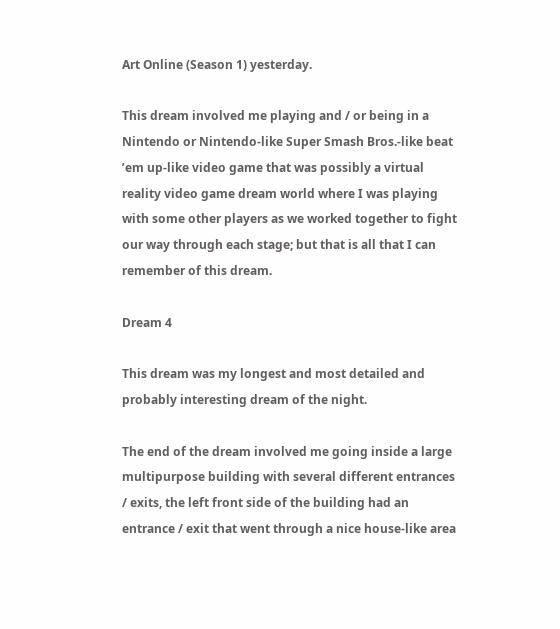Art Online (Season 1) yesterday.

This dream involved me playing and / or being in a Nintendo or Nintendo-like Super Smash Bros.-like beat ’em up-like video game that was possibly a virtual reality video game dream world where I was playing with some other players as we worked together to fight our way through each stage; but that is all that I can remember of this dream.

Dream 4

This dream was my longest and most detailed and probably interesting dream of the night.

The end of the dream involved me going inside a large multipurpose building with several different entrances / exits, the left front side of the building had an entrance / exit that went through a nice house-like area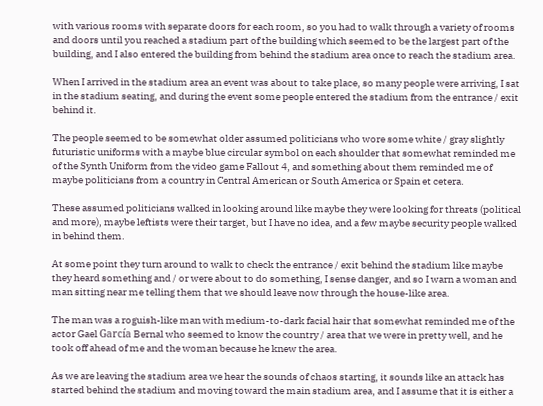with various rooms with separate doors for each room, so you had to walk through a variety of rooms and doors until you reached a stadium part of the building which seemed to be the largest part of the building, and I also entered the building from behind the stadium area once to reach the stadium area.

When I arrived in the stadium area an event was about to take place, so many people were arriving, I sat in the stadium seating, and during the event some people entered the stadium from the entrance / exit behind it.

The people seemed to be somewhat older assumed politicians who wore some white / gray slightly futuristic uniforms with a maybe blue circular symbol on each shoulder that somewhat reminded me of the Synth Uniform from the video game Fallout 4, and something about them reminded me of maybe politicians from a country in Central American or South America or Spain et cetera.

These assumed politicians walked in looking around like maybe they were looking for threats (political and more), maybe leftists were their target, but I have no idea, and a few maybe security people walked in behind them.

At some point they turn around to walk to check the entrance / exit behind the stadium like maybe they heard something and / or were about to do something, I sense danger, and so I warn a woman and man sitting near me telling them that we should leave now through the house-like area.

The man was a roguish-like man with medium-to-dark facial hair that somewhat reminded me of the actor Gael García Bernal who seemed to know the country / area that we were in pretty well, and he took off ahead of me and the woman because he knew the area.

As we are leaving the stadium area we hear the sounds of chaos starting, it sounds like an attack has started behind the stadium and moving toward the main stadium area, and I assume that it is either a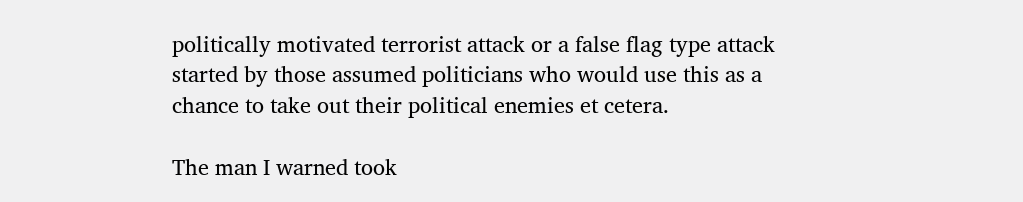politically motivated terrorist attack or a false flag type attack started by those assumed politicians who would use this as a chance to take out their political enemies et cetera.

The man I warned took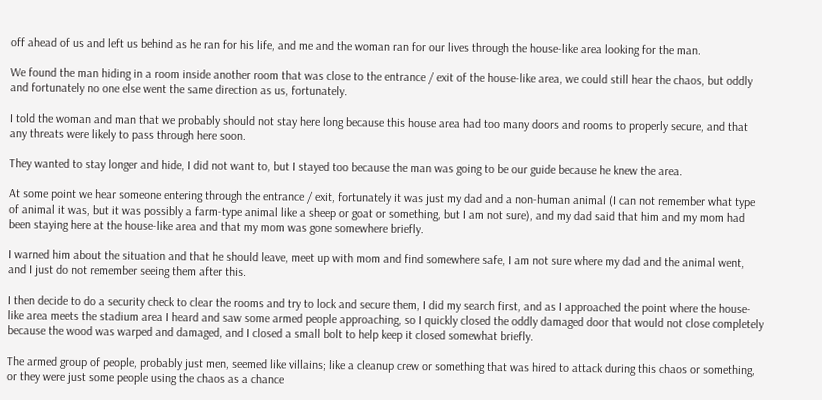off ahead of us and left us behind as he ran for his life, and me and the woman ran for our lives through the house-like area looking for the man.

We found the man hiding in a room inside another room that was close to the entrance / exit of the house-like area, we could still hear the chaos, but oddly and fortunately no one else went the same direction as us, fortunately.

I told the woman and man that we probably should not stay here long because this house area had too many doors and rooms to properly secure, and that any threats were likely to pass through here soon.

They wanted to stay longer and hide, I did not want to, but I stayed too because the man was going to be our guide because he knew the area.

At some point we hear someone entering through the entrance / exit, fortunately it was just my dad and a non-human animal (I can not remember what type of animal it was, but it was possibly a farm-type animal like a sheep or goat or something, but I am not sure), and my dad said that him and my mom had been staying here at the house-like area and that my mom was gone somewhere briefly.

I warned him about the situation and that he should leave, meet up with mom and find somewhere safe, I am not sure where my dad and the animal went, and I just do not remember seeing them after this.

I then decide to do a security check to clear the rooms and try to lock and secure them, I did my search first, and as I approached the point where the house-like area meets the stadium area I heard and saw some armed people approaching, so I quickly closed the oddly damaged door that would not close completely because the wood was warped and damaged, and I closed a small bolt to help keep it closed somewhat briefly.

The armed group of people, probably just men, seemed like villains; like a cleanup crew or something that was hired to attack during this chaos or something, or they were just some people using the chaos as a chance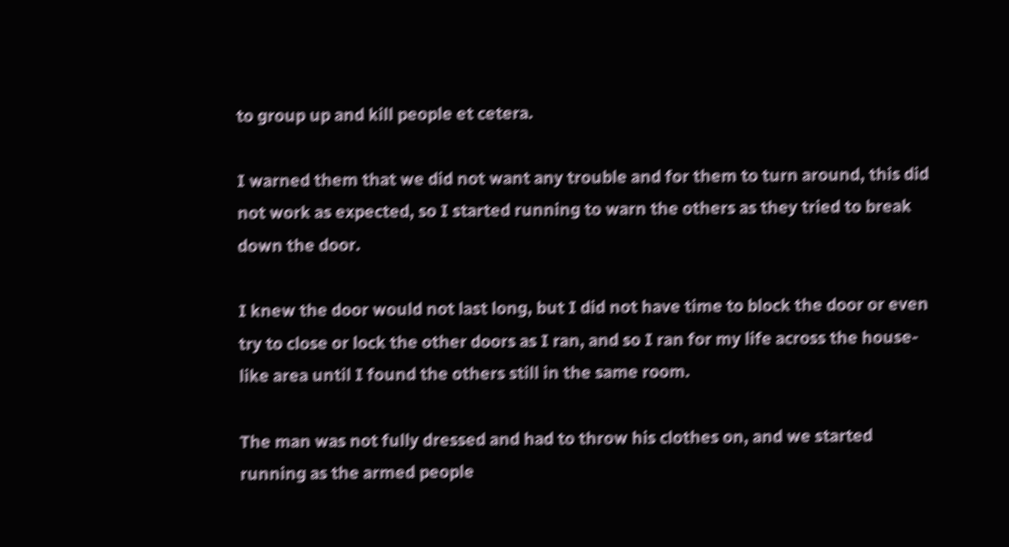to group up and kill people et cetera.

I warned them that we did not want any trouble and for them to turn around, this did not work as expected, so I started running to warn the others as they tried to break down the door.

I knew the door would not last long, but I did not have time to block the door or even try to close or lock the other doors as I ran, and so I ran for my life across the house-like area until I found the others still in the same room.

The man was not fully dressed and had to throw his clothes on, and we started running as the armed people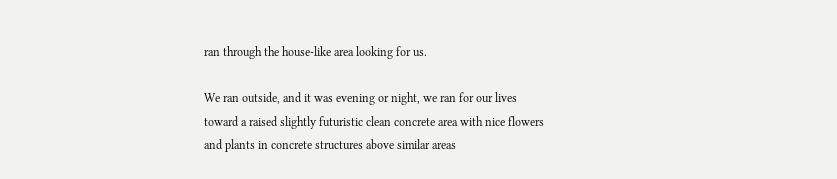ran through the house-like area looking for us.

We ran outside, and it was evening or night, we ran for our lives toward a raised slightly futuristic clean concrete area with nice flowers and plants in concrete structures above similar areas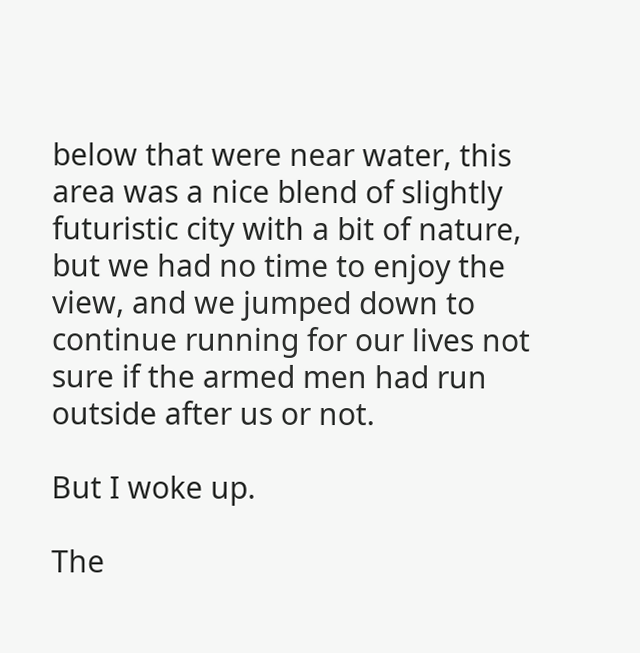below that were near water, this area was a nice blend of slightly futuristic city with a bit of nature, but we had no time to enjoy the view, and we jumped down to continue running for our lives not sure if the armed men had run outside after us or not.

But I woke up.

The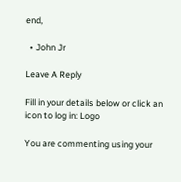end,

  • John Jr

Leave A Reply

Fill in your details below or click an icon to log in: Logo

You are commenting using your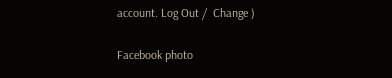account. Log Out /  Change )

Facebook photo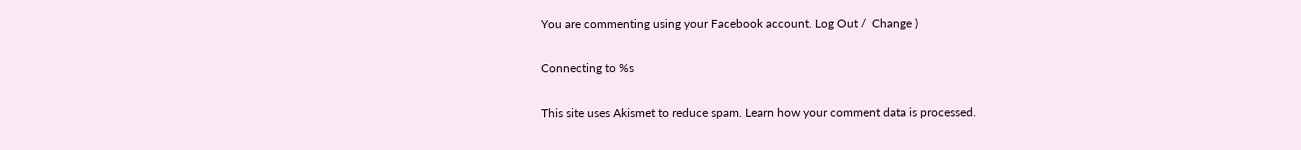You are commenting using your Facebook account. Log Out /  Change )

Connecting to %s

This site uses Akismet to reduce spam. Learn how your comment data is processed.